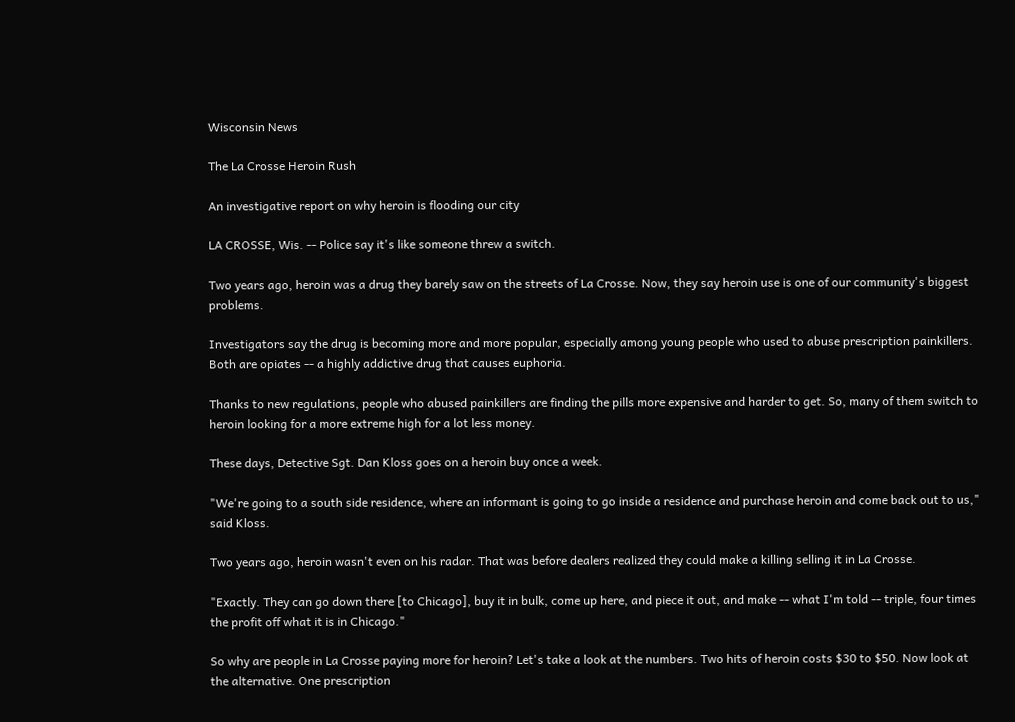Wisconsin News

The La Crosse Heroin Rush

An investigative report on why heroin is flooding our city

LA CROSSE, Wis. -- Police say it's like someone threw a switch.

Two years ago, heroin was a drug they barely saw on the streets of La Crosse. Now, they say heroin use is one of our community's biggest problems.

Investigators say the drug is becoming more and more popular, especially among young people who used to abuse prescription painkillers. Both are opiates -- a highly addictive drug that causes euphoria.

Thanks to new regulations, people who abused painkillers are finding the pills more expensive and harder to get. So, many of them switch to heroin looking for a more extreme high for a lot less money.

These days, Detective Sgt. Dan Kloss goes on a heroin buy once a week.

"We're going to a south side residence, where an informant is going to go inside a residence and purchase heroin and come back out to us," said Kloss.

Two years ago, heroin wasn't even on his radar. That was before dealers realized they could make a killing selling it in La Crosse.

"Exactly. They can go down there [to Chicago], buy it in bulk, come up here, and piece it out, and make -- what I'm told -- triple, four times the profit off what it is in Chicago."

So why are people in La Crosse paying more for heroin? Let's take a look at the numbers. Two hits of heroin costs $30 to $50. Now look at the alternative. One prescription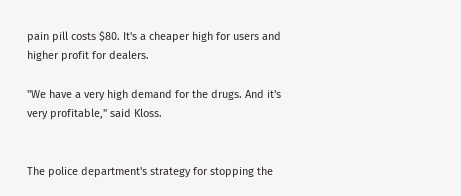pain pill costs $80. It's a cheaper high for users and higher profit for dealers.

"We have a very high demand for the drugs. And it's very profitable," said Kloss.


The police department's strategy for stopping the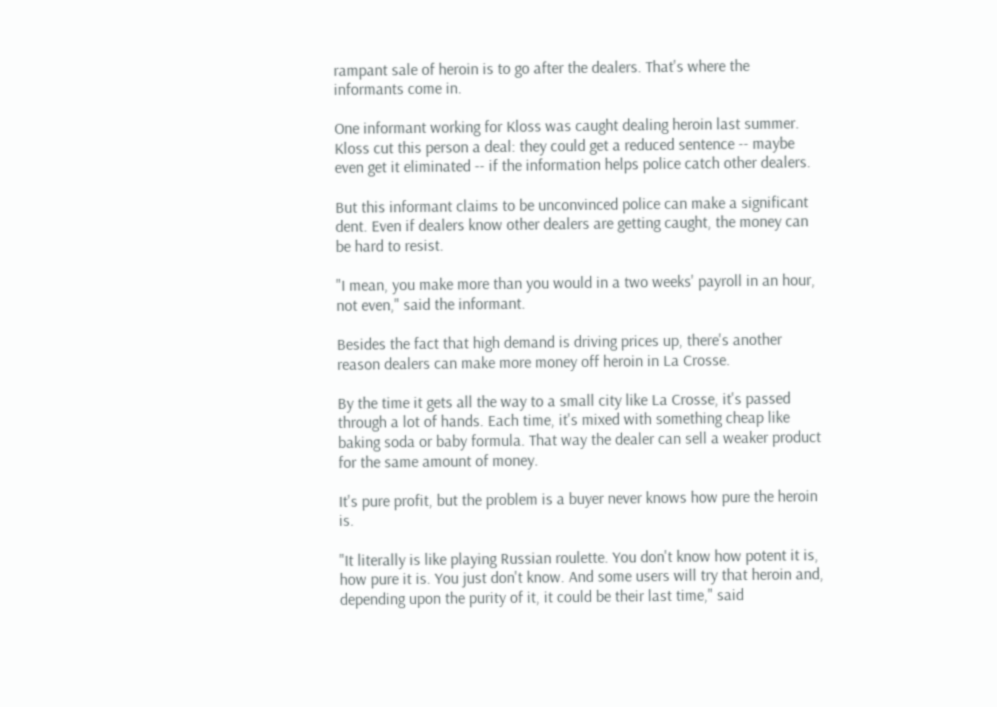rampant sale of heroin is to go after the dealers. That's where the informants come in.

One informant working for Kloss was caught dealing heroin last summer. Kloss cut this person a deal: they could get a reduced sentence -- maybe even get it eliminated -- if the information helps police catch other dealers.

But this informant claims to be unconvinced police can make a significant dent. Even if dealers know other dealers are getting caught, the money can be hard to resist.

"I mean, you make more than you would in a two weeks' payroll in an hour, not even," said the informant.

Besides the fact that high demand is driving prices up, there's another reason dealers can make more money off heroin in La Crosse.

By the time it gets all the way to a small city like La Crosse, it's passed through a lot of hands. Each time, it's mixed with something cheap like baking soda or baby formula. That way the dealer can sell a weaker product for the same amount of money.

It's pure profit, but the problem is a buyer never knows how pure the heroin is.

"It literally is like playing Russian roulette. You don't know how potent it is, how pure it is. You just don't know. And some users will try that heroin and, depending upon the purity of it, it could be their last time," said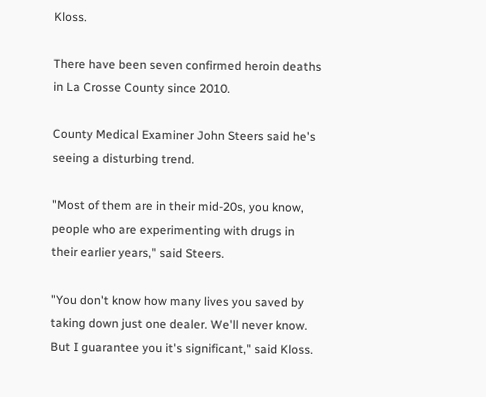Kloss.

There have been seven confirmed heroin deaths in La Crosse County since 2010.

County Medical Examiner John Steers said he's seeing a disturbing trend.

"Most of them are in their mid-20s, you know, people who are experimenting with drugs in their earlier years," said Steers.

"You don't know how many lives you saved by taking down just one dealer. We'll never know. But I guarantee you it's significant," said Kloss.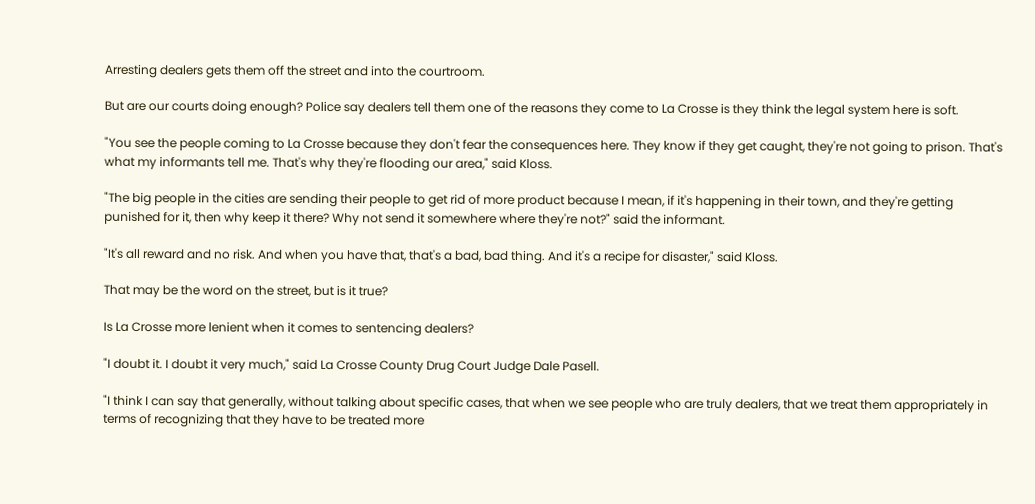Arresting dealers gets them off the street and into the courtroom.

But are our courts doing enough? Police say dealers tell them one of the reasons they come to La Crosse is they think the legal system here is soft.

"You see the people coming to La Crosse because they don't fear the consequences here. They know if they get caught, they're not going to prison. That's what my informants tell me. That's why they're flooding our area," said Kloss.

"The big people in the cities are sending their people to get rid of more product because I mean, if it's happening in their town, and they're getting punished for it, then why keep it there? Why not send it somewhere where they're not?" said the informant.

"It's all reward and no risk. And when you have that, that's a bad, bad thing. And it's a recipe for disaster," said Kloss.

That may be the word on the street, but is it true?

Is La Crosse more lenient when it comes to sentencing dealers?

"I doubt it. I doubt it very much," said La Crosse County Drug Court Judge Dale Pasell.

"I think I can say that generally, without talking about specific cases, that when we see people who are truly dealers, that we treat them appropriately in terms of recognizing that they have to be treated more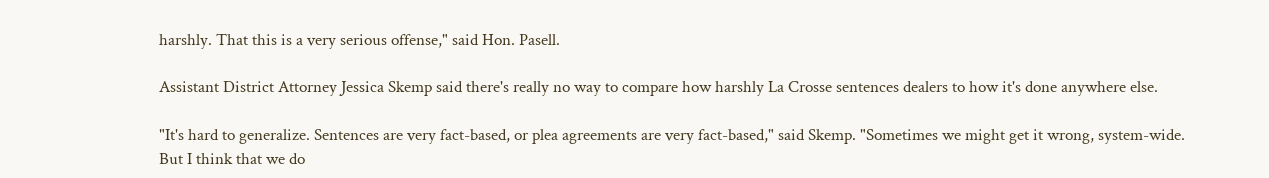harshly. That this is a very serious offense," said Hon. Pasell.

Assistant District Attorney Jessica Skemp said there's really no way to compare how harshly La Crosse sentences dealers to how it's done anywhere else.

"It's hard to generalize. Sentences are very fact-based, or plea agreements are very fact-based," said Skemp. "Sometimes we might get it wrong, system-wide. But I think that we do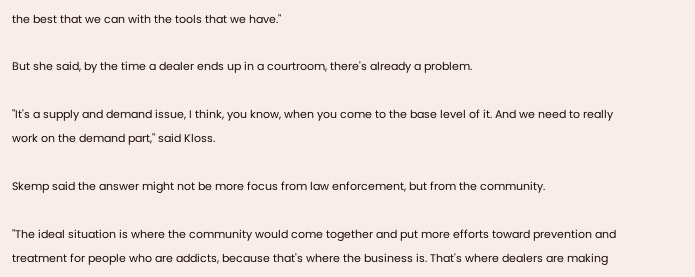the best that we can with the tools that we have."

But she said, by the time a dealer ends up in a courtroom, there's already a problem.

"It's a supply and demand issue, I think, you know, when you come to the base level of it. And we need to really work on the demand part," said Kloss.

Skemp said the answer might not be more focus from law enforcement, but from the community.

"The ideal situation is where the community would come together and put more efforts toward prevention and treatment for people who are addicts, because that's where the business is. That's where dealers are making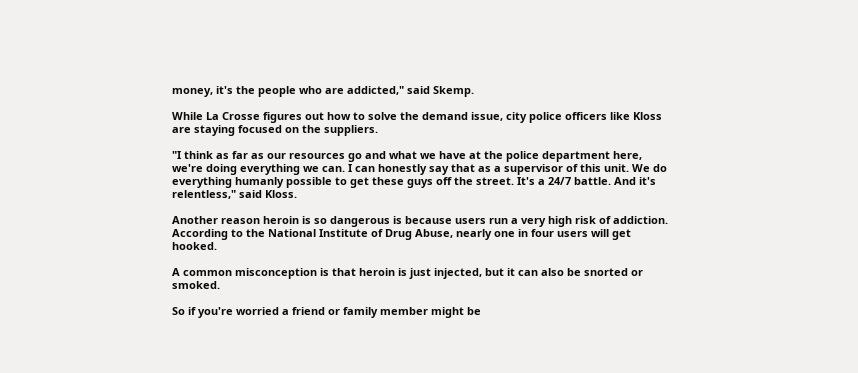money, it's the people who are addicted," said Skemp.

While La Crosse figures out how to solve the demand issue, city police officers like Kloss are staying focused on the suppliers.

"I think as far as our resources go and what we have at the police department here, we're doing everything we can. I can honestly say that as a supervisor of this unit. We do everything humanly possible to get these guys off the street. It's a 24/7 battle. And it's relentless," said Kloss.

Another reason heroin is so dangerous is because users run a very high risk of addiction. According to the National Institute of Drug Abuse, nearly one in four users will get hooked.

A common misconception is that heroin is just injected, but it can also be snorted or smoked.

So if you're worried a friend or family member might be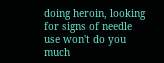doing heroin, looking for signs of needle use won't do you much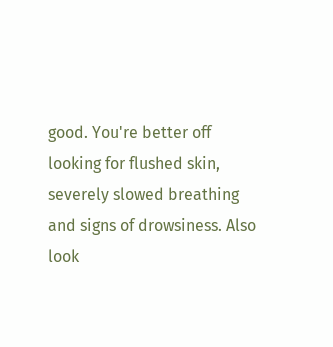good. You're better off looking for flushed skin, severely slowed breathing and signs of drowsiness. Also look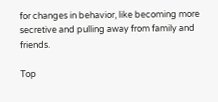for changes in behavior, like becoming more secretive and pulling away from family and friends.

Top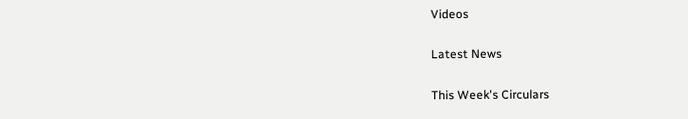Videos

Latest News

This Week's Circulars